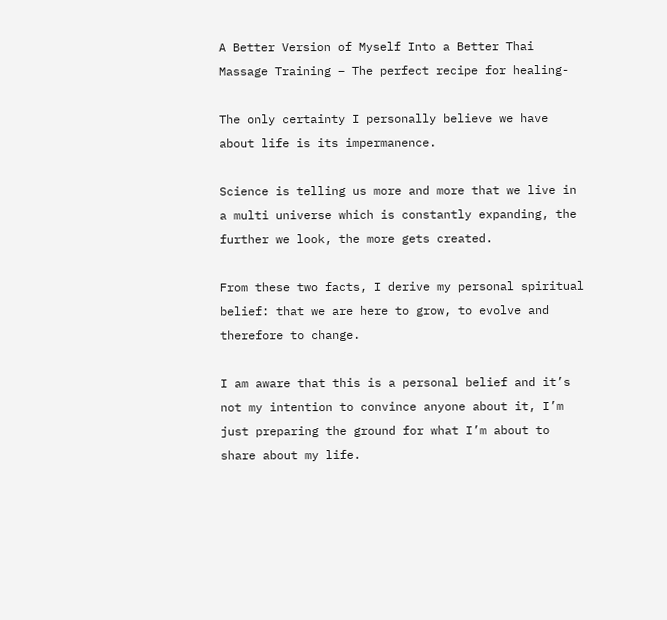A Better Version of Myself Into a Better Thai Massage Training – The perfect recipe for healing-

The only certainty I personally believe we have about life is its impermanence.

Science is telling us more and more that we live in a multi universe which is constantly expanding, the further we look, the more gets created.

From these two facts, I derive my personal spiritual belief: that we are here to grow, to evolve and therefore to change.

I am aware that this is a personal belief and it’s not my intention to convince anyone about it, I’m just preparing the ground for what I’m about to share about my life.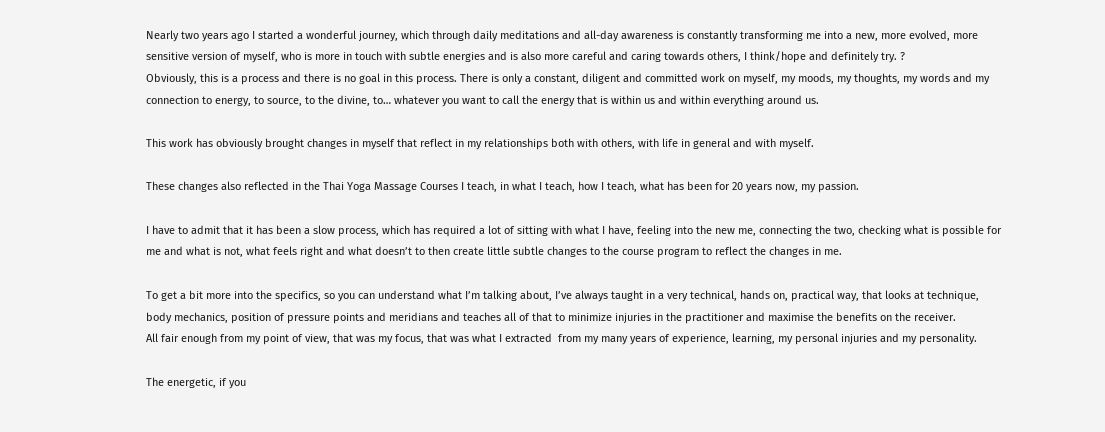Nearly two years ago I started a wonderful journey, which through daily meditations and all-day awareness is constantly transforming me into a new, more evolved, more sensitive version of myself, who is more in touch with subtle energies and is also more careful and caring towards others, I think/hope and definitely try. ?
Obviously, this is a process and there is no goal in this process. There is only a constant, diligent and committed work on myself, my moods, my thoughts, my words and my connection to energy, to source, to the divine, to… whatever you want to call the energy that is within us and within everything around us.

This work has obviously brought changes in myself that reflect in my relationships both with others, with life in general and with myself.

These changes also reflected in the Thai Yoga Massage Courses I teach, in what I teach, how I teach, what has been for 20 years now, my passion.

I have to admit that it has been a slow process, which has required a lot of sitting with what I have, feeling into the new me, connecting the two, checking what is possible for me and what is not, what feels right and what doesn’t to then create little subtle changes to the course program to reflect the changes in me.

To get a bit more into the specifics, so you can understand what I’m talking about, I’ve always taught in a very technical, hands on, practical way, that looks at technique, body mechanics, position of pressure points and meridians and teaches all of that to minimize injuries in the practitioner and maximise the benefits on the receiver.
All fair enough from my point of view, that was my focus, that was what I extracted  from my many years of experience, learning, my personal injuries and my personality.

The energetic, if you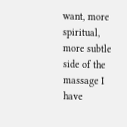want, more spiritual, more subtle side of the massage I have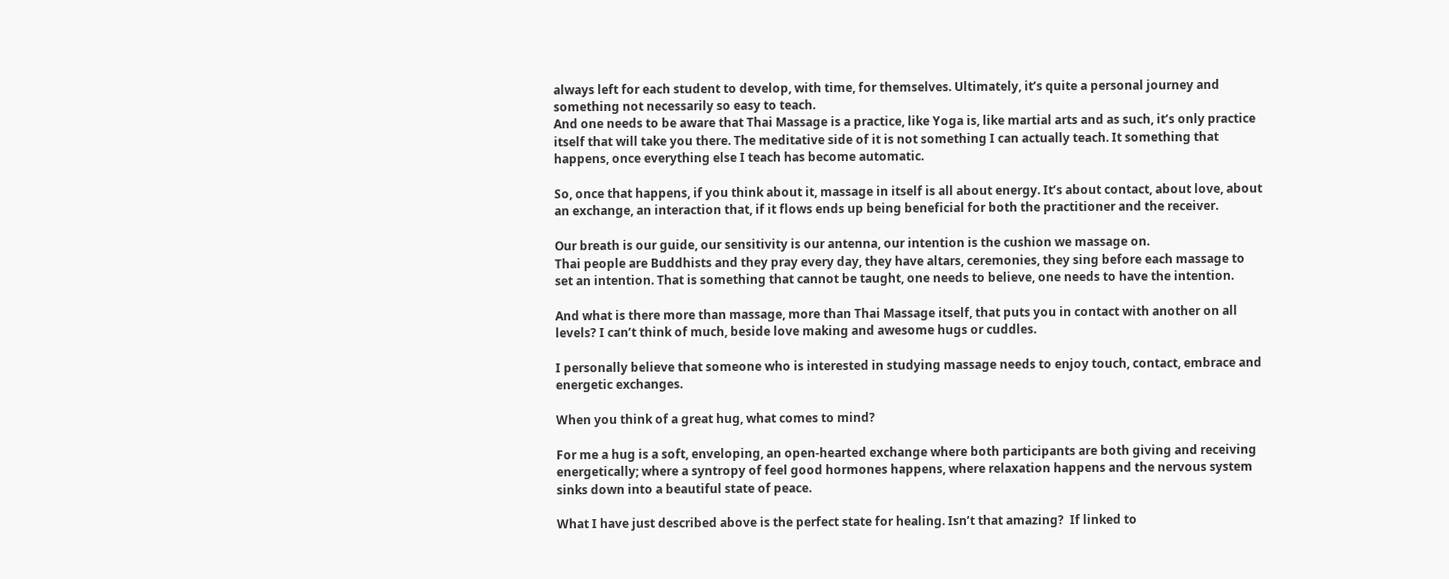always left for each student to develop, with time, for themselves. Ultimately, it’s quite a personal journey and something not necessarily so easy to teach.
And one needs to be aware that Thai Massage is a practice, like Yoga is, like martial arts and as such, it’s only practice itself that will take you there. The meditative side of it is not something I can actually teach. It something that happens, once everything else I teach has become automatic.

So, once that happens, if you think about it, massage in itself is all about energy. It’s about contact, about love, about an exchange, an interaction that, if it flows ends up being beneficial for both the practitioner and the receiver.

Our breath is our guide, our sensitivity is our antenna, our intention is the cushion we massage on.
Thai people are Buddhists and they pray every day, they have altars, ceremonies, they sing before each massage to set an intention. That is something that cannot be taught, one needs to believe, one needs to have the intention.

And what is there more than massage, more than Thai Massage itself, that puts you in contact with another on all levels? I can’t think of much, beside love making and awesome hugs or cuddles.

I personally believe that someone who is interested in studying massage needs to enjoy touch, contact, embrace and energetic exchanges.

When you think of a great hug, what comes to mind?

For me a hug is a soft, enveloping, an open-hearted exchange where both participants are both giving and receiving energetically; where a syntropy of feel good hormones happens, where relaxation happens and the nervous system sinks down into a beautiful state of peace.

What I have just described above is the perfect state for healing. Isn’t that amazing?  If linked to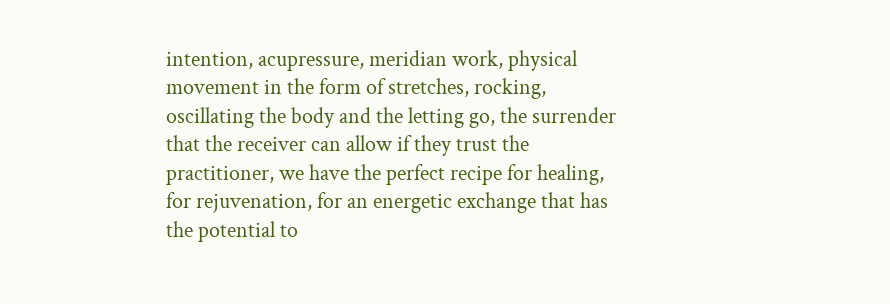intention, acupressure, meridian work, physical movement in the form of stretches, rocking, oscillating the body and the letting go, the surrender that the receiver can allow if they trust the practitioner, we have the perfect recipe for healing, for rejuvenation, for an energetic exchange that has the potential to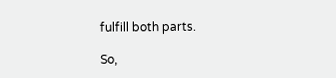fulfill both parts.

So,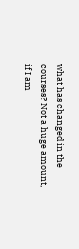what has changed in the courses? Not a huge amount, if I am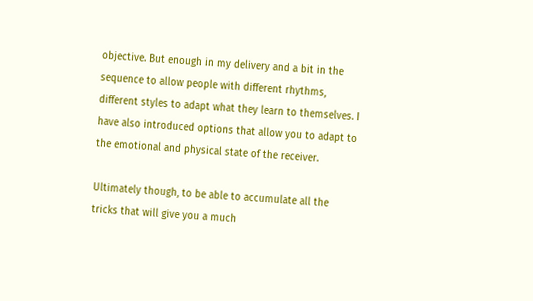objective. But enough in my delivery and a bit in the sequence to allow people with different rhythms, different styles to adapt what they learn to themselves. I have also introduced options that allow you to adapt to the emotional and physical state of the receiver.

Ultimately though, to be able to accumulate all the tricks that will give you a much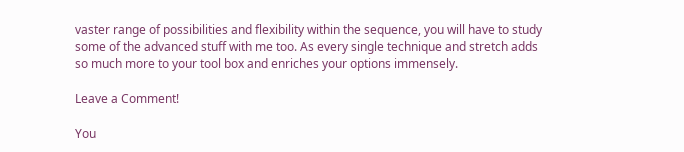vaster range of possibilities and flexibility within the sequence, you will have to study some of the advanced stuff with me too. As every single technique and stretch adds so much more to your tool box and enriches your options immensely.

Leave a Comment!

You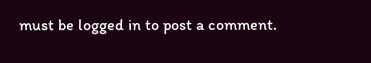must be logged in to post a comment.